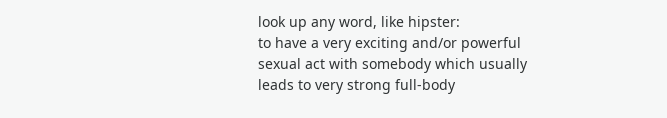look up any word, like hipster:
to have a very exciting and/or powerful sexual act with somebody which usually leads to very strong full-body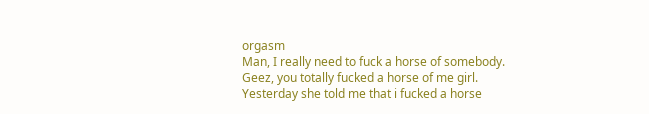orgasm
Man, I really need to fuck a horse of somebody.
Geez, you totally fucked a horse of me girl.
Yesterday she told me that i fucked a horse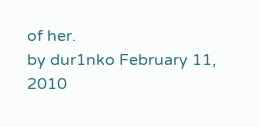of her.
by dur1nko February 11, 2010